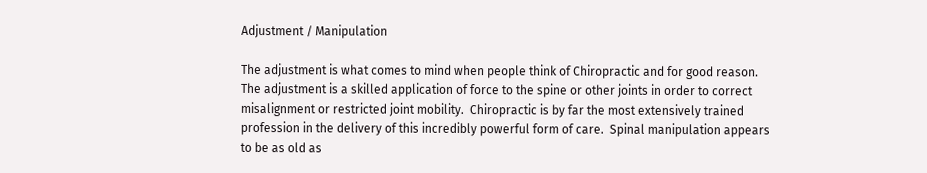Adjustment / Manipulation

The adjustment is what comes to mind when people think of Chiropractic and for good reason.  The adjustment is a skilled application of force to the spine or other joints in order to correct misalignment or restricted joint mobility.  Chiropractic is by far the most extensively trained profession in the delivery of this incredibly powerful form of care.  Spinal manipulation appears to be as old as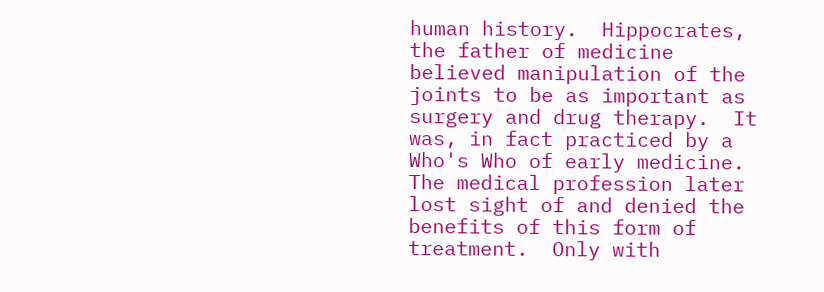human history.  Hippocrates, the father of medicine believed manipulation of the joints to be as important as surgery and drug therapy.  It was, in fact practiced by a Who's Who of early medicine.  The medical profession later lost sight of and denied the benefits of this form of treatment.  Only with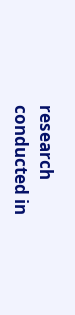research conducted in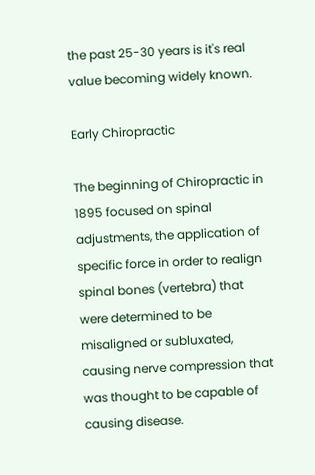the past 25-30 years is it's real value becoming widely known.

Early Chiropractic

The beginning of Chiropractic in 1895 focused on spinal adjustments, the application of specific force in order to realign spinal bones (vertebra) that were determined to be misaligned or subluxated, causing nerve compression that was thought to be capable of causing disease.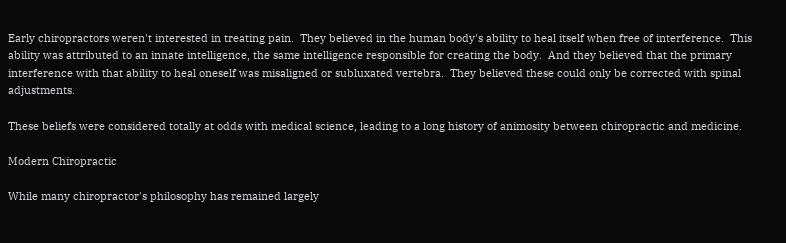Early chiropractors weren't interested in treating pain.  They believed in the human body's ability to heal itself when free of interference.  This ability was attributed to an innate intelligence, the same intelligence responsible for creating the body.  And they believed that the primary interference with that ability to heal oneself was misaligned or subluxated vertebra.  They believed these could only be corrected with spinal adjustments.

These beliefs were considered totally at odds with medical science, leading to a long history of animosity between chiropractic and medicine.

Modern Chiropractic

While many chiropractor's philosophy has remained largely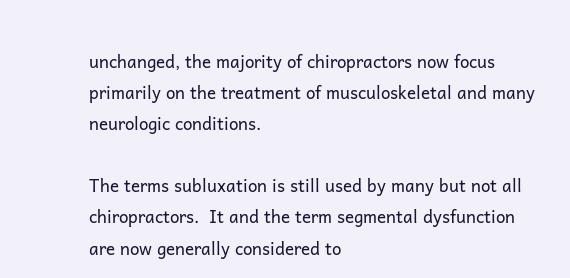unchanged, the majority of chiropractors now focus primarily on the treatment of musculoskeletal and many neurologic conditions.

The terms subluxation is still used by many but not all chiropractors.  It and the term segmental dysfunction are now generally considered to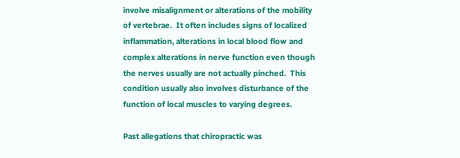involve misalignment or alterations of the mobility of vertebrae.  It often includes signs of localized inflammation, alterations in local blood flow and complex alterations in nerve function even though the nerves usually are not actually pinched.  This condition usually also involves disturbance of the function of local muscles to varying degrees.

Past allegations that chiropractic was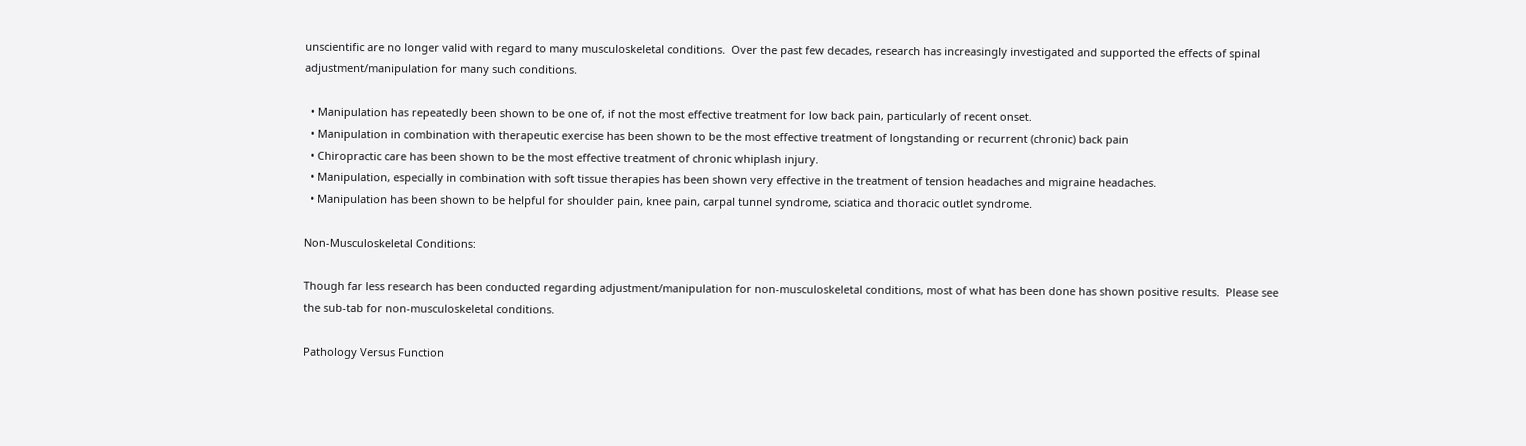unscientific are no longer valid with regard to many musculoskeletal conditions.  Over the past few decades, research has increasingly investigated and supported the effects of spinal adjustment/manipulation for many such conditions.

  • Manipulation has repeatedly been shown to be one of, if not the most effective treatment for low back pain, particularly of recent onset.
  • Manipulation in combination with therapeutic exercise has been shown to be the most effective treatment of longstanding or recurrent (chronic) back pain
  • Chiropractic care has been shown to be the most effective treatment of chronic whiplash injury.
  • Manipulation, especially in combination with soft tissue therapies has been shown very effective in the treatment of tension headaches and migraine headaches.
  • Manipulation has been shown to be helpful for shoulder pain, knee pain, carpal tunnel syndrome, sciatica and thoracic outlet syndrome.

Non-Musculoskeletal Conditions:

Though far less research has been conducted regarding adjustment/manipulation for non-musculoskeletal conditions, most of what has been done has shown positive results.  Please see the sub-tab for non-musculoskeletal conditions.

Pathology Versus Function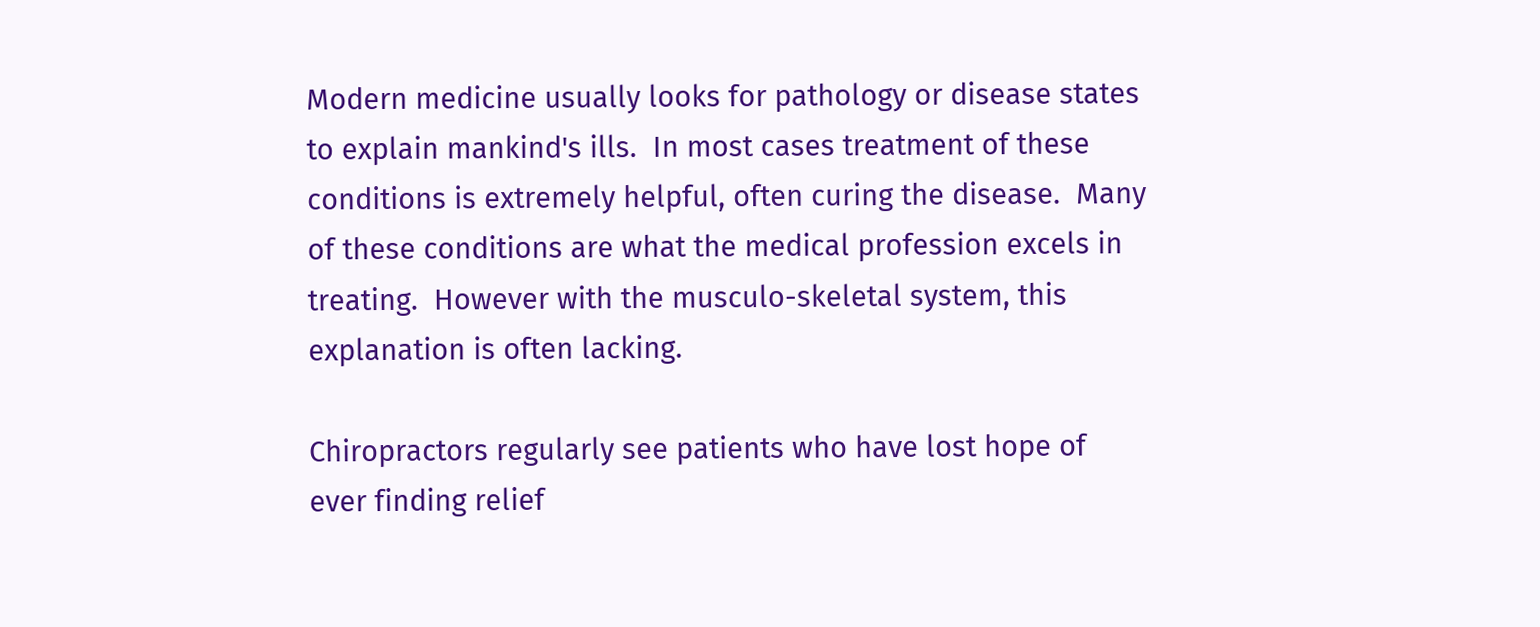Modern medicine usually looks for pathology or disease states to explain mankind's ills.  In most cases treatment of these conditions is extremely helpful, often curing the disease.  Many of these conditions are what the medical profession excels in treating.  However with the musculo-skeletal system, this explanation is often lacking.

Chiropractors regularly see patients who have lost hope of ever finding relief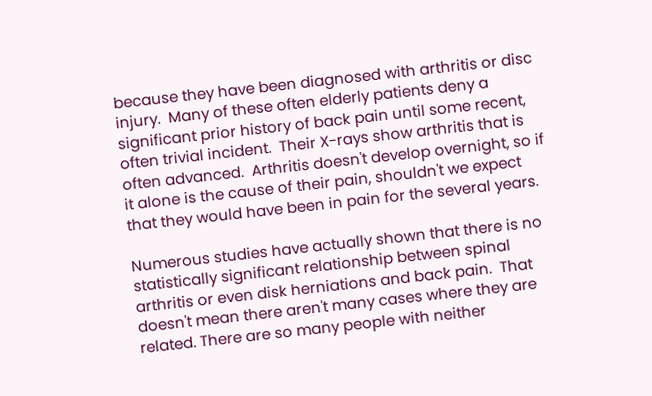because they have been diagnosed with arthritis or disc injury.  Many of these often elderly patients deny a significant prior history of back pain until some recent, often trivial incident.  Their X-rays show arthritis that is often advanced.  Arthritis doesn't develop overnight, so if it alone is the cause of their pain, shouldn't we expect that they would have been in pain for the several years.

Numerous studies have actually shown that there is no statistically significant relationship between spinal arthritis or even disk herniations and back pain.  That doesn't mean there aren't many cases where they are related. There are so many people with neither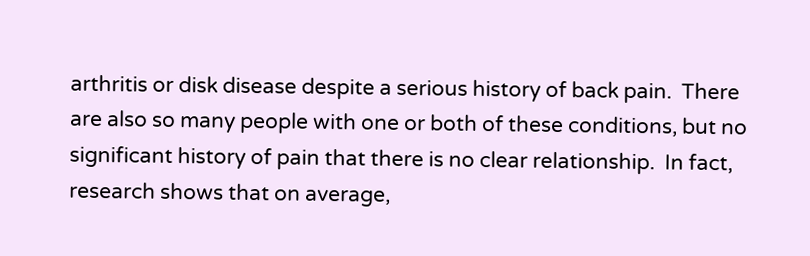arthritis or disk disease despite a serious history of back pain.  There are also so many people with one or both of these conditions, but no significant history of pain that there is no clear relationship.  In fact, research shows that on average,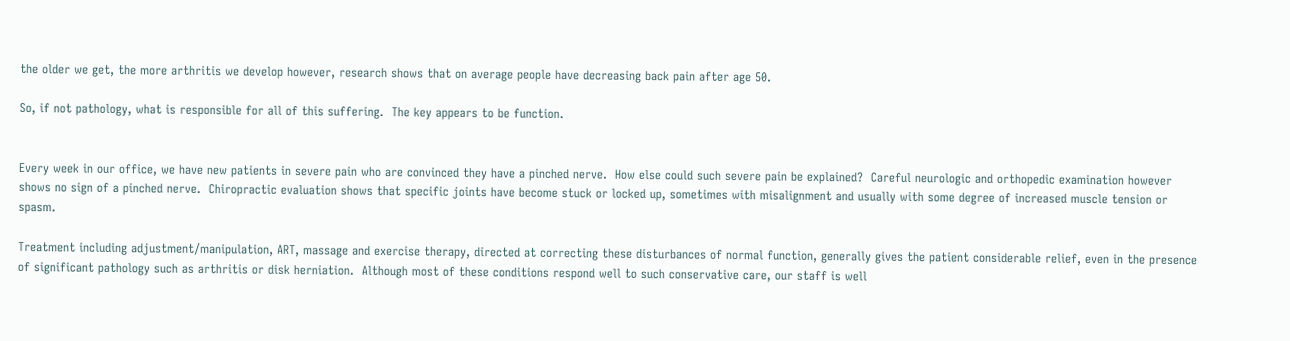the older we get, the more arthritis we develop however, research shows that on average people have decreasing back pain after age 50.

So, if not pathology, what is responsible for all of this suffering.  The key appears to be function.


Every week in our office, we have new patients in severe pain who are convinced they have a pinched nerve.  How else could such severe pain be explained?  Careful neurologic and orthopedic examination however shows no sign of a pinched nerve.  Chiropractic evaluation shows that specific joints have become stuck or locked up, sometimes with misalignment and usually with some degree of increased muscle tension or spasm.

Treatment including adjustment/manipulation, ART, massage and exercise therapy, directed at correcting these disturbances of normal function, generally gives the patient considerable relief, even in the presence of significant pathology such as arthritis or disk herniation.  Although most of these conditions respond well to such conservative care, our staff is well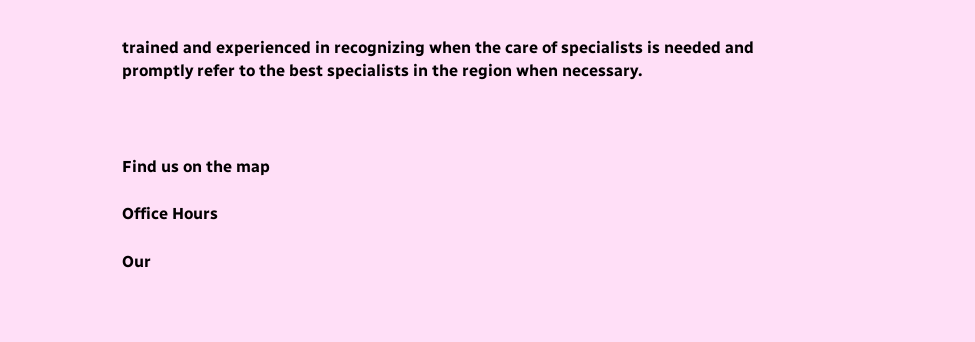trained and experienced in recognizing when the care of specialists is needed and promptly refer to the best specialists in the region when necessary.



Find us on the map

Office Hours

Our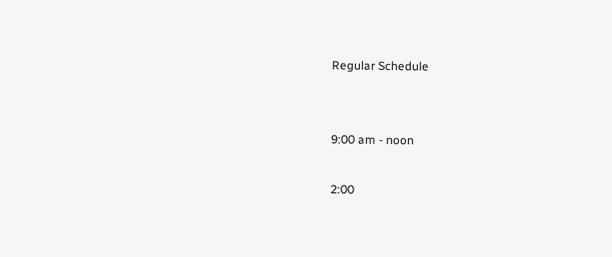Regular Schedule


9:00 am - noon

2:00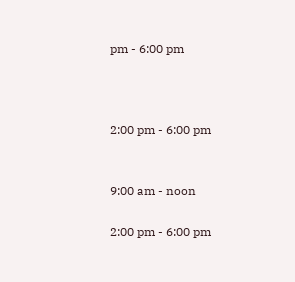pm - 6:00 pm



2:00 pm - 6:00 pm


9:00 am - noon

2:00 pm - 6:00 pm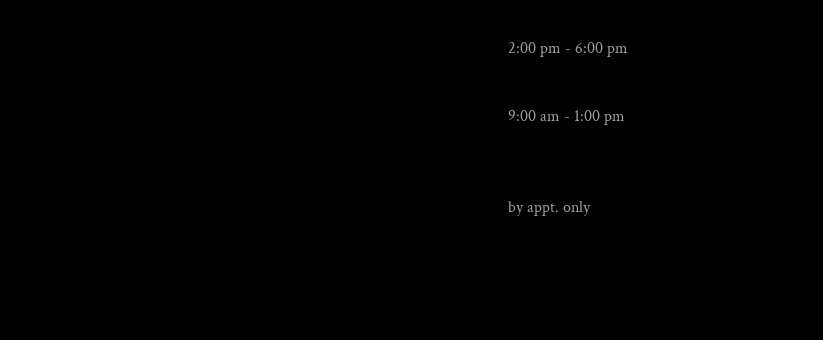2:00 pm - 6:00 pm


9:00 am - 1:00 pm



by appt. only